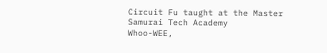Circuit Fu taught at the Master Samurai Tech Academy
Whoo-WEE,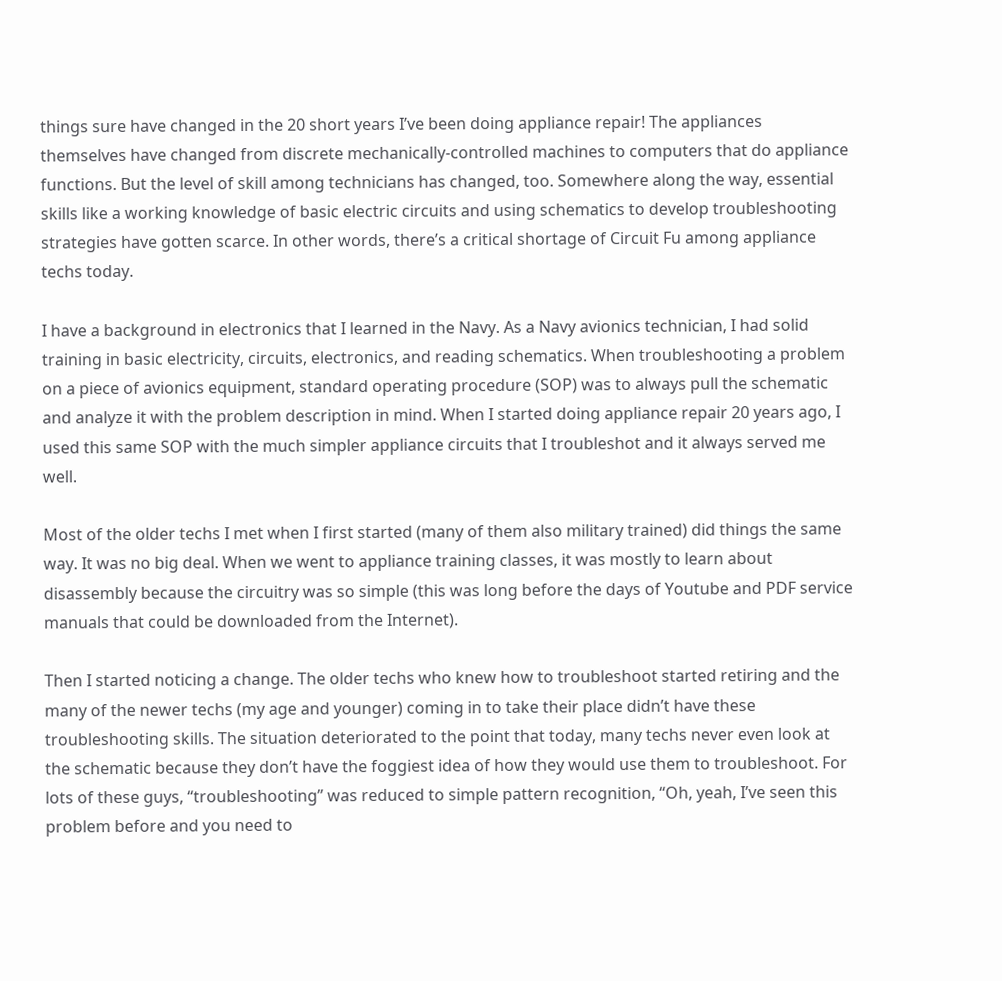things sure have changed in the 20 short years I’ve been doing appliance repair! The appliances themselves have changed from discrete mechanically-controlled machines to computers that do appliance functions. But the level of skill among technicians has changed, too. Somewhere along the way, essential skills like a working knowledge of basic electric circuits and using schematics to develop troubleshooting strategies have gotten scarce. In other words, there’s a critical shortage of Circuit Fu among appliance techs today.

I have a background in electronics that I learned in the Navy. As a Navy avionics technician, I had solid training in basic electricity, circuits, electronics, and reading schematics. When troubleshooting a problem on a piece of avionics equipment, standard operating procedure (SOP) was to always pull the schematic and analyze it with the problem description in mind. When I started doing appliance repair 20 years ago, I used this same SOP with the much simpler appliance circuits that I troubleshot and it always served me well.

Most of the older techs I met when I first started (many of them also military trained) did things the same way. It was no big deal. When we went to appliance training classes, it was mostly to learn about disassembly because the circuitry was so simple (this was long before the days of Youtube and PDF service manuals that could be downloaded from the Internet).

Then I started noticing a change. The older techs who knew how to troubleshoot started retiring and the many of the newer techs (my age and younger) coming in to take their place didn’t have these troubleshooting skills. The situation deteriorated to the point that today, many techs never even look at the schematic because they don’t have the foggiest idea of how they would use them to troubleshoot. For lots of these guys, “troubleshooting” was reduced to simple pattern recognition, “Oh, yeah, I’ve seen this problem before and you need to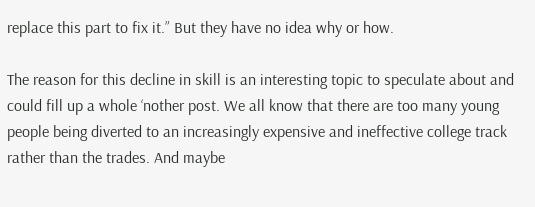replace this part to fix it.” But they have no idea why or how.

The reason for this decline in skill is an interesting topic to speculate about and could fill up a whole ‘nother post. We all know that there are too many young people being diverted to an increasingly expensive and ineffective college track rather than the trades. And maybe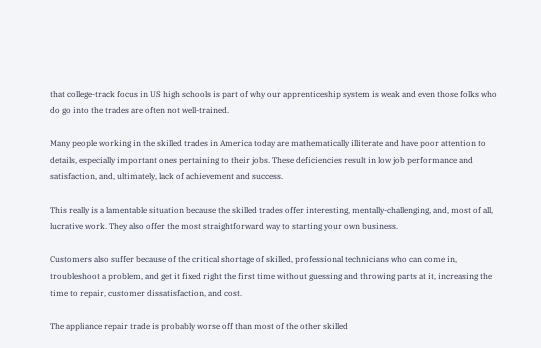that college-track focus in US high schools is part of why our apprenticeship system is weak and even those folks who do go into the trades are often not well-trained.

Many people working in the skilled trades in America today are mathematically illiterate and have poor attention to details, especially important ones pertaining to their jobs. These deficiencies result in low job performance and satisfaction, and, ultimately, lack of achievement and success.

This really is a lamentable situation because the skilled trades offer interesting, mentally-challenging, and, most of all, lucrative work. They also offer the most straightforward way to starting your own business.

Customers also suffer because of the critical shortage of skilled, professional technicians who can come in, troubleshoot a problem, and get it fixed right the first time without guessing and throwing parts at it, increasing the time to repair, customer dissatisfaction, and cost.

The appliance repair trade is probably worse off than most of the other skilled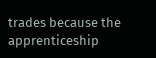trades because the apprenticeship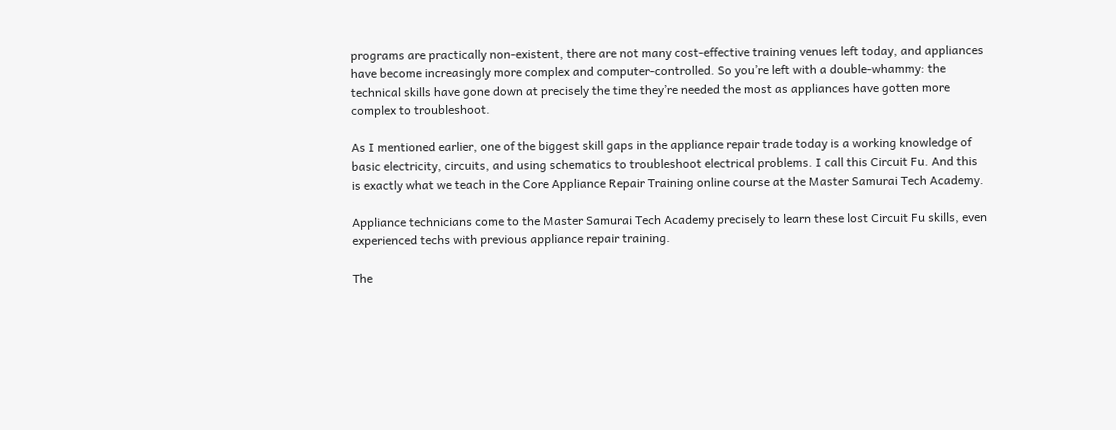programs are practically non-existent, there are not many cost-effective training venues left today, and appliances have become increasingly more complex and computer-controlled. So you’re left with a double-whammy: the technical skills have gone down at precisely the time they’re needed the most as appliances have gotten more complex to troubleshoot.

As I mentioned earlier, one of the biggest skill gaps in the appliance repair trade today is a working knowledge of basic electricity, circuits, and using schematics to troubleshoot electrical problems. I call this Circuit Fu. And this is exactly what we teach in the Core Appliance Repair Training online course at the Master Samurai Tech Academy.

Appliance technicians come to the Master Samurai Tech Academy precisely to learn these lost Circuit Fu skills, even experienced techs with previous appliance repair training.

The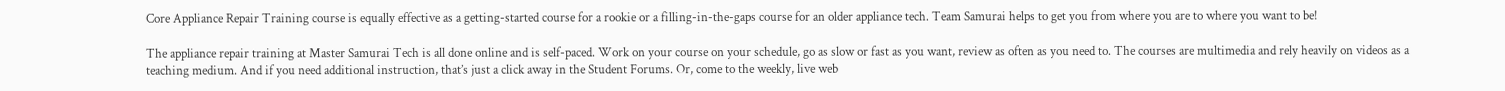Core Appliance Repair Training course is equally effective as a getting-started course for a rookie or a filling-in-the-gaps course for an older appliance tech. Team Samurai helps to get you from where you are to where you want to be!

The appliance repair training at Master Samurai Tech is all done online and is self-paced. Work on your course on your schedule, go as slow or fast as you want, review as often as you need to. The courses are multimedia and rely heavily on videos as a teaching medium. And if you need additional instruction, that’s just a click away in the Student Forums. Or, come to the weekly, live web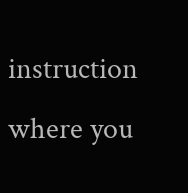instruction where you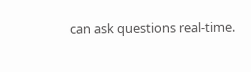can ask questions real-time.